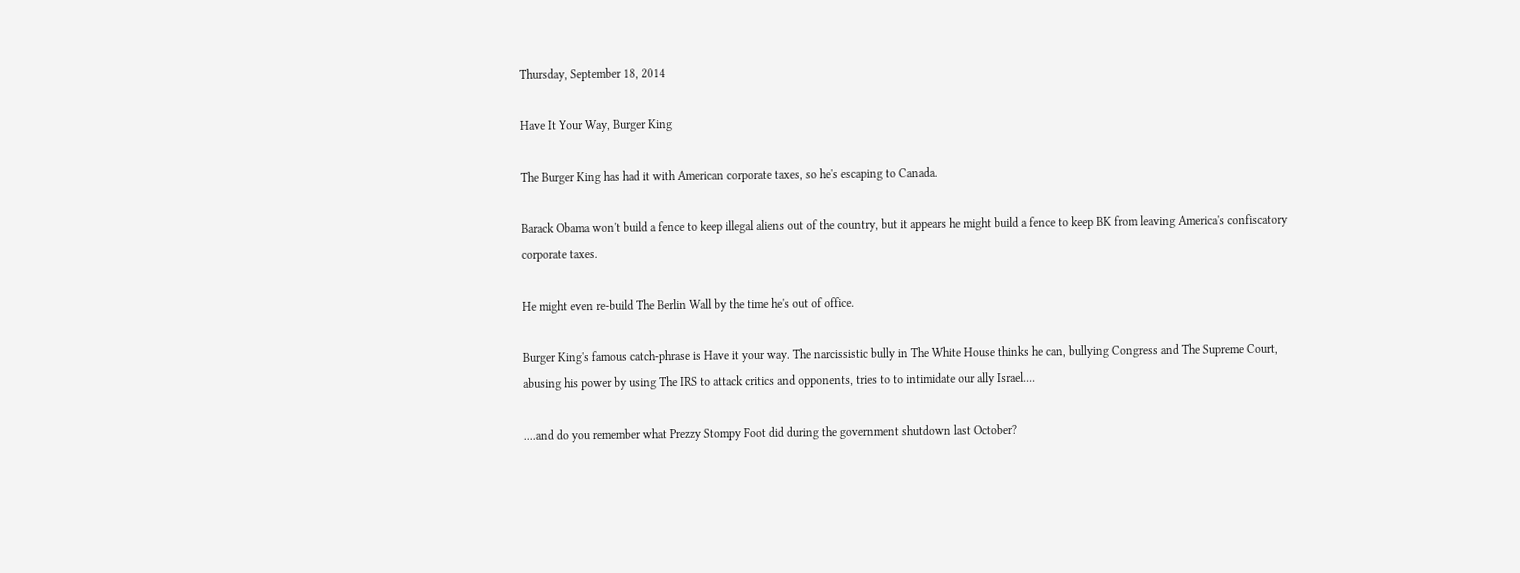Thursday, September 18, 2014

Have It Your Way, Burger King

The Burger King has had it with American corporate taxes, so he's escaping to Canada.

Barack Obama won't build a fence to keep illegal aliens out of the country, but it appears he might build a fence to keep BK from leaving America's confiscatory corporate taxes.

He might even re-build The Berlin Wall by the time he's out of office.

Burger King's famous catch-phrase is Have it your way. The narcissistic bully in The White House thinks he can, bullying Congress and The Supreme Court, abusing his power by using The IRS to attack critics and opponents, tries to to intimidate our ally Israel....

....and do you remember what Prezzy Stompy Foot did during the government shutdown last October?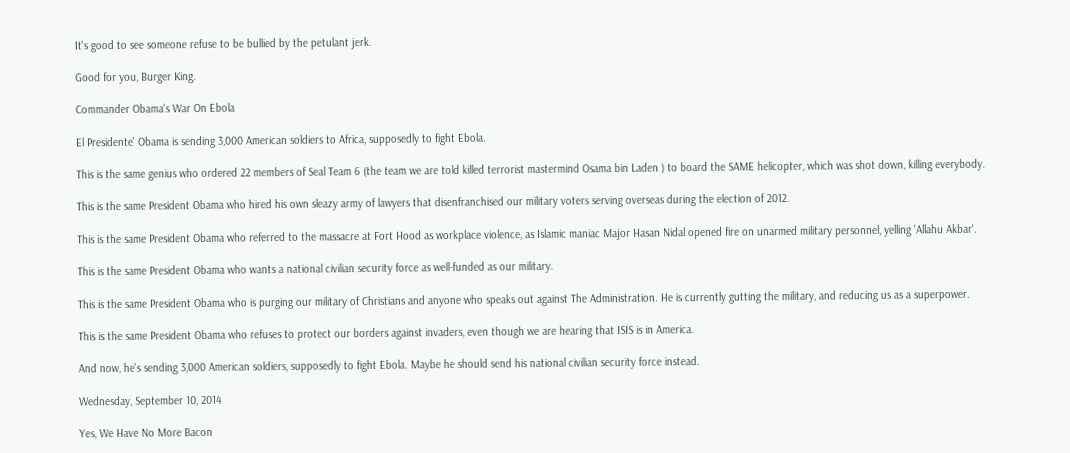It's good to see someone refuse to be bullied by the petulant jerk.

Good for you, Burger King.

Commander Obama's War On Ebola

El Presidente' Obama is sending 3,000 American soldiers to Africa, supposedly to fight Ebola.

This is the same genius who ordered 22 members of Seal Team 6 (the team we are told killed terrorist mastermind Osama bin Laden ) to board the SAME helicopter, which was shot down, killing everybody.

This is the same President Obama who hired his own sleazy army of lawyers that disenfranchised our military voters serving overseas during the election of 2012.

This is the same President Obama who referred to the massacre at Fort Hood as workplace violence, as Islamic maniac Major Hasan Nidal opened fire on unarmed military personnel, yelling 'Allahu Akbar'.

This is the same President Obama who wants a national civilian security force as well-funded as our military.

This is the same President Obama who is purging our military of Christians and anyone who speaks out against The Administration. He is currently gutting the military, and reducing us as a superpower.

This is the same President Obama who refuses to protect our borders against invaders, even though we are hearing that ISIS is in America.

And now, he's sending 3,000 American soldiers, supposedly to fight Ebola. Maybe he should send his national civilian security force instead.

Wednesday, September 10, 2014

Yes, We Have No More Bacon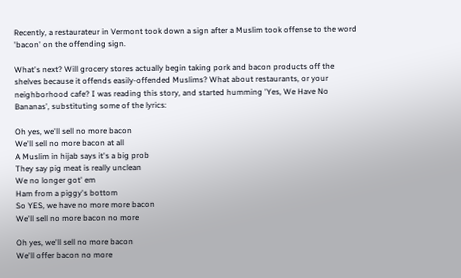Recently, a restaurateur in Vermont took down a sign after a Muslim took offense to the word 'bacon' on the offending sign.

What's next? Will grocery stores actually begin taking pork and bacon products off the shelves because it offends easily-offended Muslims? What about restaurants, or your neighborhood cafe? I was reading this story, and started humming 'Yes, We Have No Bananas', substituting some of the lyrics:

Oh yes, we'll sell no more bacon
We'll sell no more bacon at all
A Muslim in hijab says it's a big prob
They say pig meat is really unclean
We no longer got' em
Ham from a piggy's bottom
So YES, we have no more more bacon
We'll sell no more bacon no more

Oh yes, we'll sell no more bacon
We'll offer bacon no more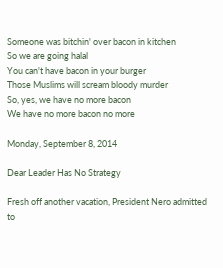Someone was bitchin' over bacon in kitchen
So we are going halal
You can't have bacon in your burger
Those Muslims will scream bloody murder
So, yes, we have no more bacon
We have no more bacon no more

Monday, September 8, 2014

Dear Leader Has No Strategy

Fresh off another vacation, President Nero admitted to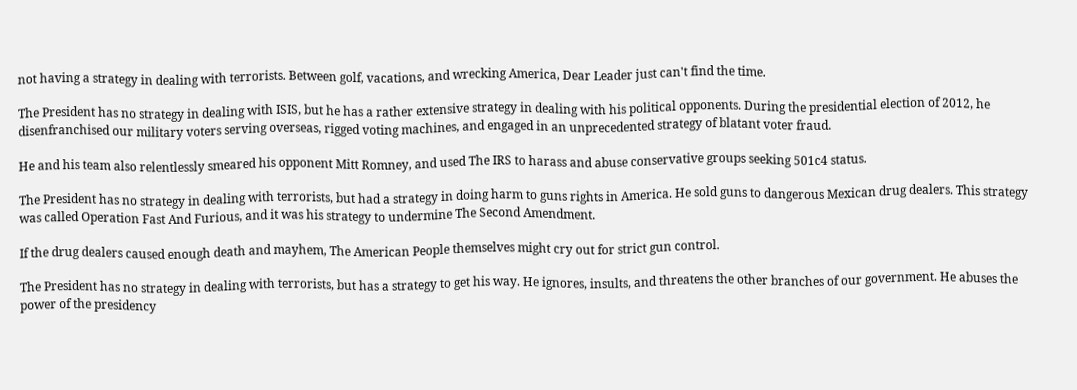not having a strategy in dealing with terrorists. Between golf, vacations, and wrecking America, Dear Leader just can't find the time.

The President has no strategy in dealing with ISIS, but he has a rather extensive strategy in dealing with his political opponents. During the presidential election of 2012, he disenfranchised our military voters serving overseas, rigged voting machines, and engaged in an unprecedented strategy of blatant voter fraud.

He and his team also relentlessly smeared his opponent Mitt Romney, and used The IRS to harass and abuse conservative groups seeking 501c4 status.

The President has no strategy in dealing with terrorists, but had a strategy in doing harm to guns rights in America. He sold guns to dangerous Mexican drug dealers. This strategy was called Operation Fast And Furious, and it was his strategy to undermine The Second Amendment.

If the drug dealers caused enough death and mayhem, The American People themselves might cry out for strict gun control.

The President has no strategy in dealing with terrorists, but has a strategy to get his way. He ignores, insults, and threatens the other branches of our government. He abuses the power of the presidency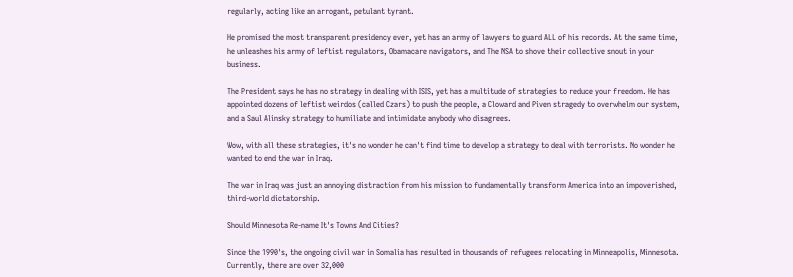regularly, acting like an arrogant, petulant tyrant.

He promised the most transparent presidency ever, yet has an army of lawyers to guard ALL of his records. At the same time, he unleashes his army of leftist regulators, Obamacare navigators, and The NSA to shove their collective snout in your business.

The President says he has no strategy in dealing with ISIS, yet has a multitude of strategies to reduce your freedom. He has appointed dozens of leftist weirdos (called Czars) to push the people, a Cloward and Piven stragedy to overwhelm our system, and a Saul Alinsky strategy to humiliate and intimidate anybody who disagrees.

Wow, with all these strategies, it's no wonder he can't find time to develop a strategy to deal with terrorists. No wonder he wanted to end the war in Iraq.

The war in Iraq was just an annoying distraction from his mission to fundamentally transform America into an impoverished, third-world dictatorship.

Should Minnesota Re-name It's Towns And Cities?

Since the 1990's, the ongoing civil war in Somalia has resulted in thousands of refugees relocating in Minneapolis, Minnesota. Currently, there are over 32,000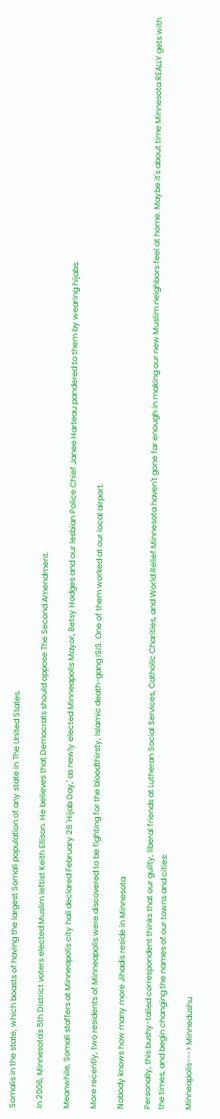Somalis in the state, which boasts of having the largest Somali population of any state in The United States.

In 2006, Minnesota's 5th District voters elected Muslim leftist Keith Ellison. He believes that Democrats should oppose The Second Amendment.

Meanwhile, Somali staffers at Minneapolis city hall declared February 28 'Hijab Day,' as newly elected Minneapolis Mayor, Betsy Hodges and our lesbian Police Chief Janee Harteau pandered to them by wearing hijabs.

More recently, two residents of Minneapolis were discovered to be fighting for the bloodthirsty, Islamic death-gang ISIS. One of them worked at our local airport.

Nobody knows how many more Jihadis reside in Minnesota.

Personally, this bushy-tailed correspondent thinks that our guilty, liberal friends at Lutheran Social Services, Catholic Charities, and World Relief Minnesota haven't gone far enough in making our new Muslim neighbors feel at home. Maybe it's about time Minnesota REALLY gets with the times, and begin changing the names of our towns and cities:

Minneapolis---> Minnedushu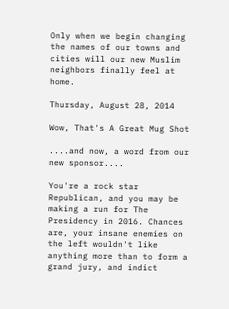Only when we begin changing the names of our towns and cities will our new Muslim  neighbors finally feel at home.

Thursday, August 28, 2014

Wow, That's A Great Mug Shot

....and now, a word from our new sponsor....

You're a rock star Republican, and you may be making a run for The Presidency in 2016. Chances are, your insane enemies on the left wouldn't like anything more than to form a grand jury, and indict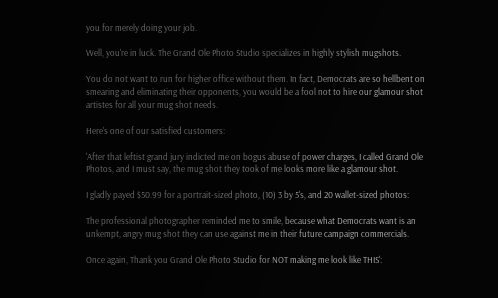you for merely doing your job.

Well, you're in luck. The Grand Ole Photo Studio specializes in highly stylish mugshots.

You do not want to run for higher office without them. In fact, Democrats are so hellbent on smearing and eliminating their opponents, you would be a fool not to hire our glamour shot artistes for all your mug shot needs.

Here's one of our satisfied customers:

'After that leftist grand jury indicted me on bogus abuse of power charges, I called Grand Ole Photos, and I must say, the mug shot they took of me looks more like a glamour shot.

I gladly payed $50.99 for a portrait-sized photo, (10) 3 by 5's, and 20 wallet-sized photos:

The professional photographer reminded me to smile, because what Democrats want is an unkempt, angry mug shot they can use against me in their future campaign commercials.

Once again, Thank you Grand Ole Photo Studio for NOT making me look like THIS':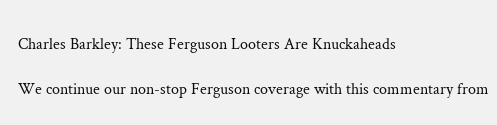Charles Barkley: These Ferguson Looters Are Knuckaheads

We continue our non-stop Ferguson coverage with this commentary from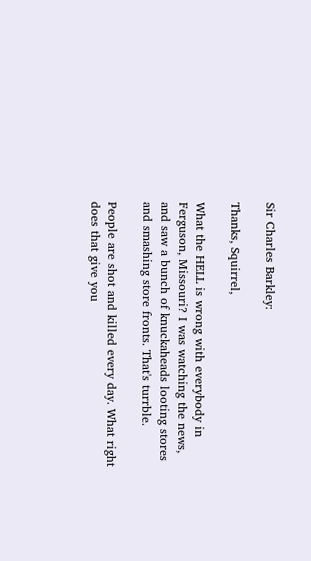Sir Charles Barkley:

Thanks, Squirrel,

What the HELL is wrong with everybody in Ferguson, Missouri? I was watching the news, and saw a bunch of knuckaheads looting stores and smashing store fronts. That's turrble.

People are shot and killed every day. What right does that give you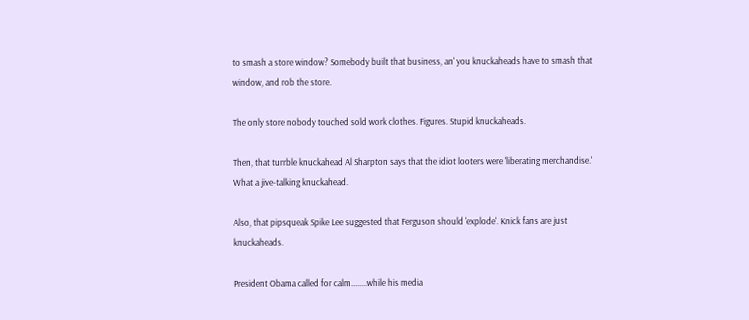to smash a store window? Somebody built that business, an' you knuckaheads have to smash that window, and rob the store.

The only store nobody touched sold work clothes. Figures. Stupid knuckaheads.

Then, that turrble knuckahead Al Sharpton says that the idiot looters were 'liberating merchandise.' What a jive-talking knuckahead.

Also, that pipsqueak Spike Lee suggested that Ferguson should 'explode'. Knick fans are just knuckaheads.

President Obama called for calm........while his media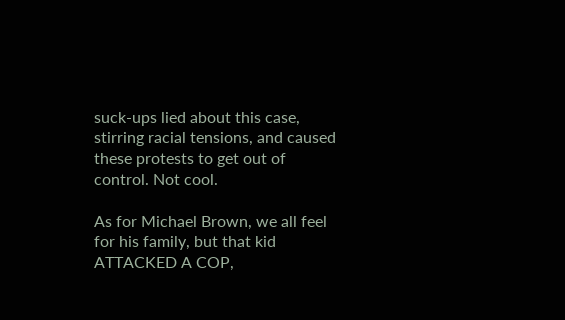suck-ups lied about this case, stirring racial tensions, and caused these protests to get out of control. Not cool.

As for Michael Brown, we all feel for his family, but that kid ATTACKED A COP,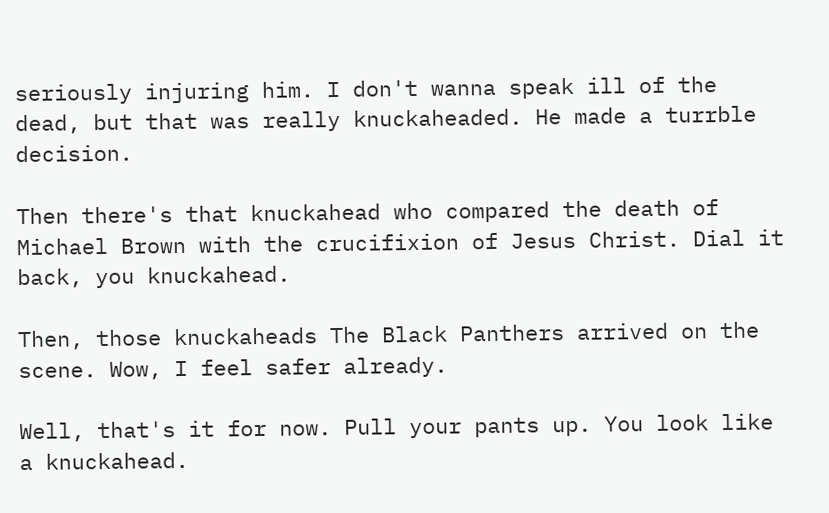seriously injuring him. I don't wanna speak ill of the dead, but that was really knuckaheaded. He made a turrble decision.

Then there's that knuckahead who compared the death of Michael Brown with the crucifixion of Jesus Christ. Dial it back, you knuckahead.

Then, those knuckaheads The Black Panthers arrived on the scene. Wow, I feel safer already.

Well, that's it for now. Pull your pants up. You look like a knuckahead.